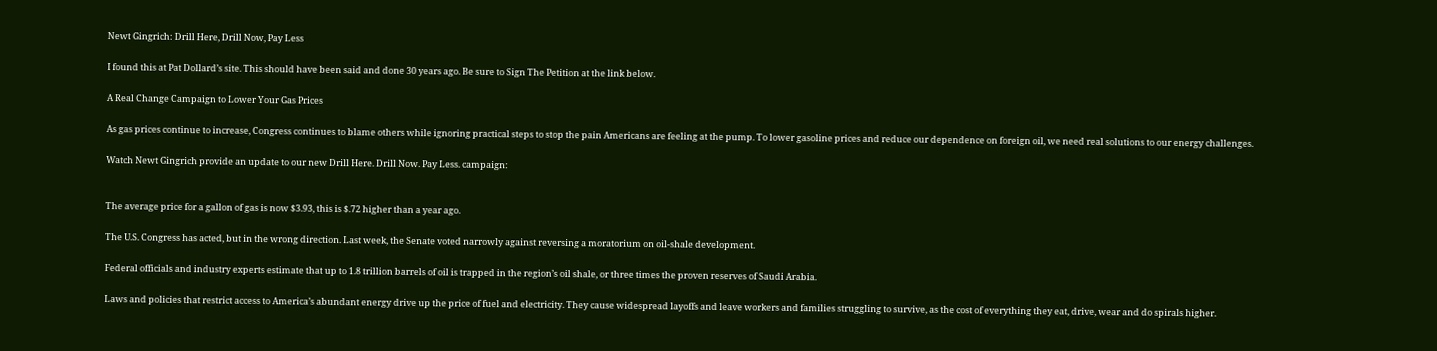Newt Gingrich: Drill Here, Drill Now, Pay Less

I found this at Pat Dollard’s site. This should have been said and done 30 years ago. Be sure to Sign The Petition at the link below.

A Real Change Campaign to Lower Your Gas Prices

As gas prices continue to increase, Congress continues to blame others while ignoring practical steps to stop the pain Americans are feeling at the pump. To lower gasoline prices and reduce our dependence on foreign oil, we need real solutions to our energy challenges.

Watch Newt Gingrich provide an update to our new Drill Here. Drill Now. Pay Less. campaign:


The average price for a gallon of gas is now $3.93, this is $.72 higher than a year ago.

The U.S. Congress has acted, but in the wrong direction. Last week, the Senate voted narrowly against reversing a moratorium on oil-shale development.

Federal officials and industry experts estimate that up to 1.8 trillion barrels of oil is trapped in the region’s oil shale, or three times the proven reserves of Saudi Arabia.

Laws and policies that restrict access to America’s abundant energy drive up the price of fuel and electricity. They cause widespread layoffs and leave workers and families struggling to survive, as the cost of everything they eat, drive, wear and do spirals higher.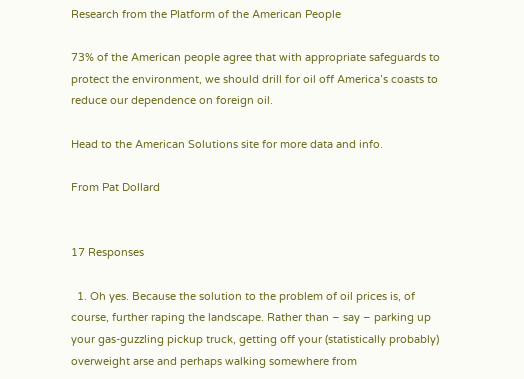Research from the Platform of the American People

73% of the American people agree that with appropriate safeguards to protect the environment, we should drill for oil off America’s coasts to reduce our dependence on foreign oil.

Head to the American Solutions site for more data and info.

From Pat Dollard


17 Responses

  1. Oh yes. Because the solution to the problem of oil prices is, of course, further raping the landscape. Rather than – say – parking up your gas-guzzling pickup truck, getting off your (statistically probably) overweight arse and perhaps walking somewhere from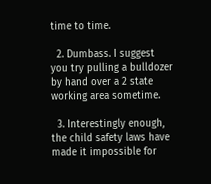time to time.

  2. Dumbass. I suggest you try pulling a bulldozer by hand over a 2 state working area sometime.

  3. Interestingly enough, the child safety laws have made it impossible for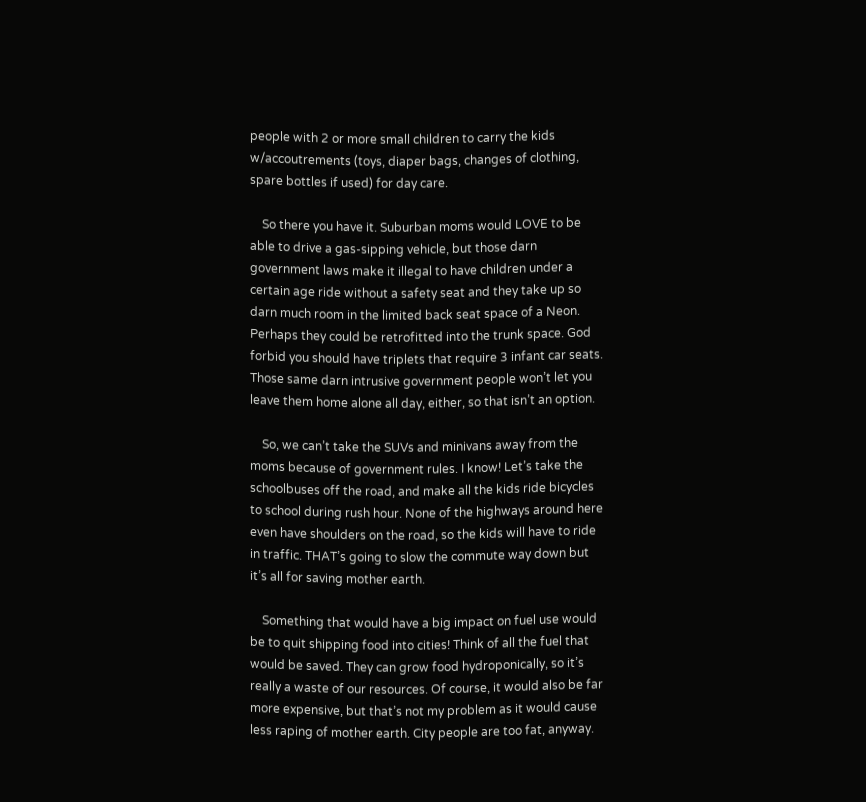people with 2 or more small children to carry the kids w/accoutrements (toys, diaper bags, changes of clothing, spare bottles if used) for day care.

    So there you have it. Suburban moms would LOVE to be able to drive a gas-sipping vehicle, but those darn government laws make it illegal to have children under a certain age ride without a safety seat and they take up so darn much room in the limited back seat space of a Neon. Perhaps they could be retrofitted into the trunk space. God forbid you should have triplets that require 3 infant car seats. Those same darn intrusive government people won’t let you leave them home alone all day, either, so that isn’t an option.

    So, we can’t take the SUVs and minivans away from the moms because of government rules. I know! Let’s take the schoolbuses off the road, and make all the kids ride bicycles to school during rush hour. None of the highways around here even have shoulders on the road, so the kids will have to ride in traffic. THAT’s going to slow the commute way down but it’s all for saving mother earth.

    Something that would have a big impact on fuel use would be to quit shipping food into cities! Think of all the fuel that would be saved. They can grow food hydroponically, so it’s really a waste of our resources. Of course, it would also be far more expensive, but that’s not my problem as it would cause less raping of mother earth. City people are too fat, anyway.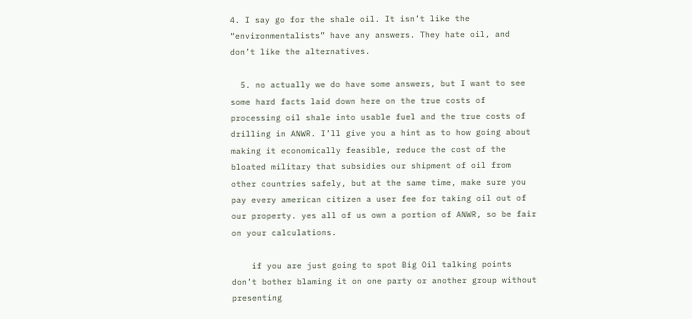4. I say go for the shale oil. It isn’t like the “environmentalists” have any answers. They hate oil, and don’t like the alternatives.

  5. no actually we do have some answers, but I want to see some hard facts laid down here on the true costs of processing oil shale into usable fuel and the true costs of drilling in ANWR. I’ll give you a hint as to how going about making it economically feasible, reduce the cost of the bloated military that subsidies our shipment of oil from other countries safely, but at the same time, make sure you pay every american citizen a user fee for taking oil out of our property. yes all of us own a portion of ANWR, so be fair on your calculations.

    if you are just going to spot Big Oil talking points don’t bother blaming it on one party or another group without presenting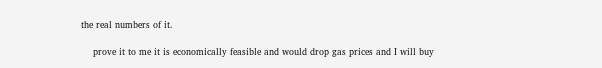the real numbers of it.

    prove it to me it is economically feasible and would drop gas prices and I will buy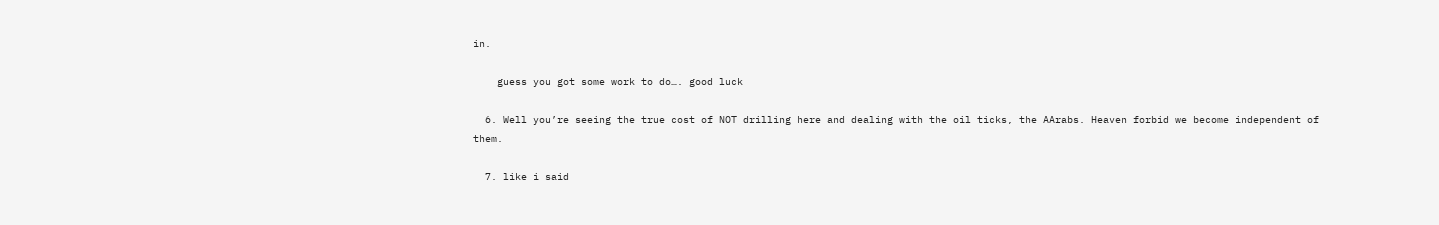in.

    guess you got some work to do…. good luck

  6. Well you’re seeing the true cost of NOT drilling here and dealing with the oil ticks, the AArabs. Heaven forbid we become independent of them.

  7. like i said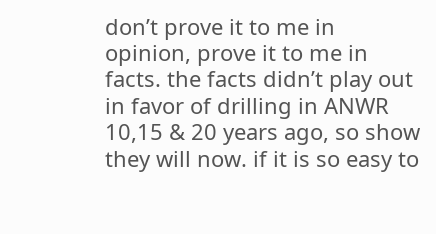don’t prove it to me in opinion, prove it to me in facts. the facts didn’t play out in favor of drilling in ANWR 10,15 & 20 years ago, so show they will now. if it is so easy to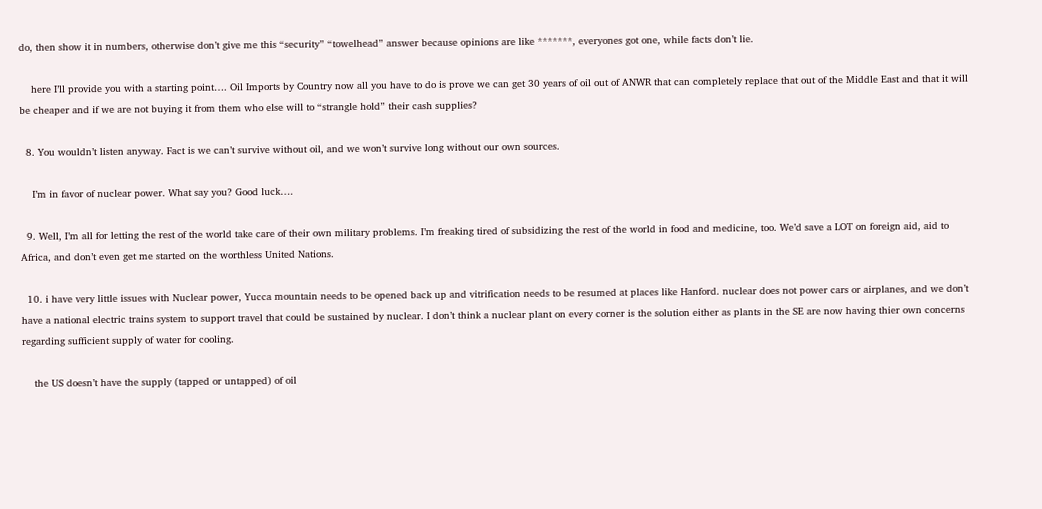do, then show it in numbers, otherwise don’t give me this “security” “towelhead” answer because opinions are like *******, everyones got one, while facts don’t lie.

    here I’ll provide you with a starting point…. Oil Imports by Country now all you have to do is prove we can get 30 years of oil out of ANWR that can completely replace that out of the Middle East and that it will be cheaper and if we are not buying it from them who else will to “strangle hold” their cash supplies?

  8. You wouldn’t listen anyway. Fact is we can’t survive without oil, and we won’t survive long without our own sources.

    I’m in favor of nuclear power. What say you? Good luck….

  9. Well, I’m all for letting the rest of the world take care of their own military problems. I’m freaking tired of subsidizing the rest of the world in food and medicine, too. We’d save a LOT on foreign aid, aid to Africa, and don’t even get me started on the worthless United Nations.

  10. i have very little issues with Nuclear power, Yucca mountain needs to be opened back up and vitrification needs to be resumed at places like Hanford. nuclear does not power cars or airplanes, and we don’t have a national electric trains system to support travel that could be sustained by nuclear. I don’t think a nuclear plant on every corner is the solution either as plants in the SE are now having thier own concerns regarding sufficient supply of water for cooling.

    the US doesn’t have the supply (tapped or untapped) of oil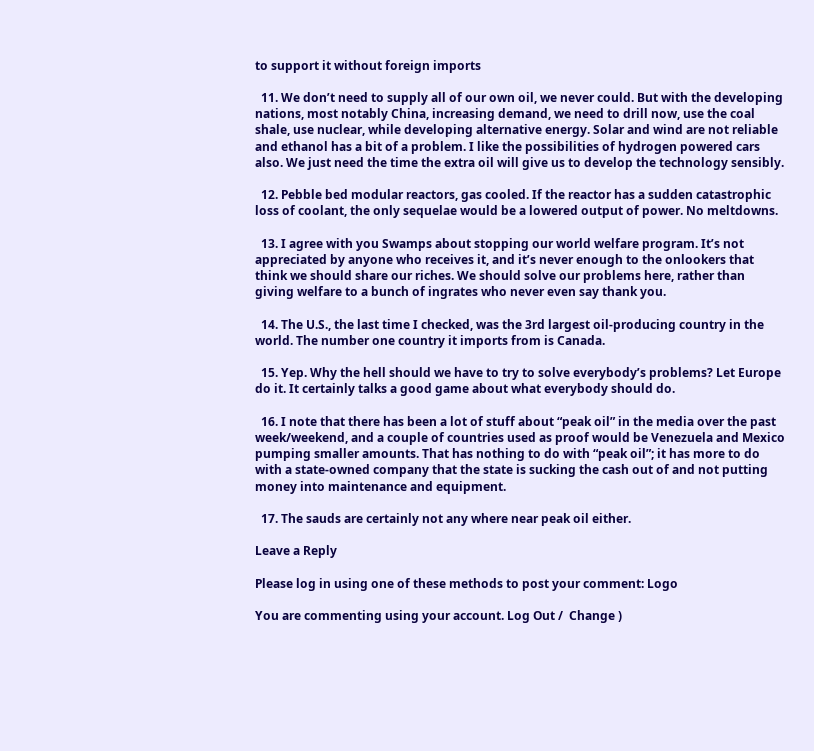to support it without foreign imports

  11. We don’t need to supply all of our own oil, we never could. But with the developing nations, most notably China, increasing demand, we need to drill now, use the coal shale, use nuclear, while developing alternative energy. Solar and wind are not reliable and ethanol has a bit of a problem. I like the possibilities of hydrogen powered cars also. We just need the time the extra oil will give us to develop the technology sensibly.

  12. Pebble bed modular reactors, gas cooled. If the reactor has a sudden catastrophic loss of coolant, the only sequelae would be a lowered output of power. No meltdowns.

  13. I agree with you Swamps about stopping our world welfare program. It’s not appreciated by anyone who receives it, and it’s never enough to the onlookers that think we should share our riches. We should solve our problems here, rather than giving welfare to a bunch of ingrates who never even say thank you.

  14. The U.S., the last time I checked, was the 3rd largest oil-producing country in the world. The number one country it imports from is Canada.

  15. Yep. Why the hell should we have to try to solve everybody’s problems? Let Europe do it. It certainly talks a good game about what everybody should do.

  16. I note that there has been a lot of stuff about “peak oil” in the media over the past week/weekend, and a couple of countries used as proof would be Venezuela and Mexico pumping smaller amounts. That has nothing to do with “peak oil”; it has more to do with a state-owned company that the state is sucking the cash out of and not putting money into maintenance and equipment.

  17. The sauds are certainly not any where near peak oil either.

Leave a Reply

Please log in using one of these methods to post your comment: Logo

You are commenting using your account. Log Out /  Change )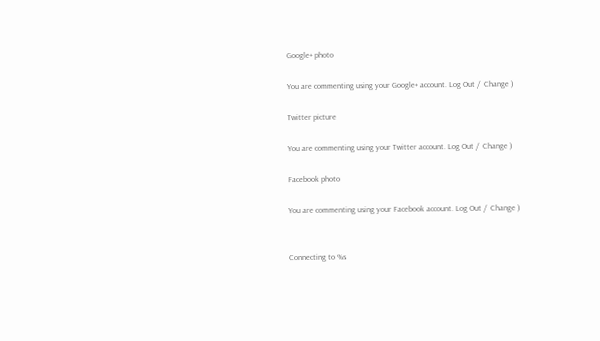Google+ photo

You are commenting using your Google+ account. Log Out /  Change )

Twitter picture

You are commenting using your Twitter account. Log Out /  Change )

Facebook photo

You are commenting using your Facebook account. Log Out /  Change )


Connecting to %s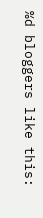%d bloggers like this: